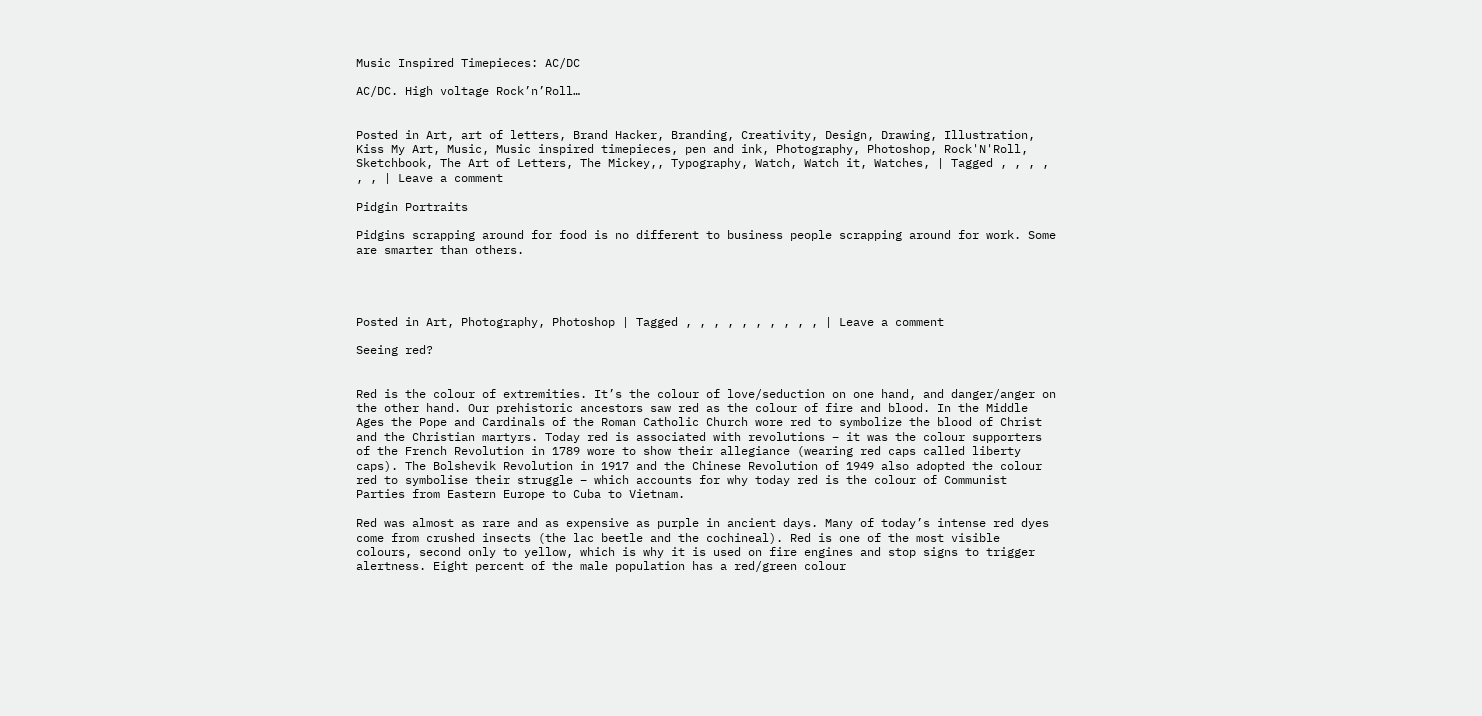Music Inspired Timepieces: AC/DC

AC/DC. High voltage Rock’n’Roll…


Posted in Art, art of letters, Brand Hacker, Branding, Creativity, Design, Drawing, Illustration, Kiss My Art, Music, Music inspired timepieces, pen and ink, Photography, Photoshop, Rock'N'Roll, Sketchbook, The Art of Letters, The Mickey,, Typography, Watch, Watch it, Watches, | Tagged , , , , , , | Leave a comment

Pidgin Portraits

Pidgins scrapping around for food is no different to business people scrapping around for work. Some are smarter than others.




Posted in Art, Photography, Photoshop | Tagged , , , , , , , , , , | Leave a comment

Seeing red?


Red is the colour of extremities. It’s the colour of love/seduction on one hand, and danger/anger on the other hand. Our prehistoric ancestors saw red as the colour of fire and blood. In the Middle Ages the Pope and Cardinals of the Roman Catholic Church wore red to symbolize the blood of Christ and the Christian martyrs. Today red is associated with revolutions – it was the colour supporters of the French Revolution in 1789 wore to show their allegiance (wearing red caps called liberty caps). The Bolshevik Revolution in 1917 and the Chinese Revolution of 1949 also adopted the colour red to symbolise their struggle – which accounts for why today red is the colour of Communist Parties from Eastern Europe to Cuba to Vietnam.

Red was almost as rare and as expensive as purple in ancient days. Many of today’s intense red dyes come from crushed insects (the lac beetle and the cochineal). Red is one of the most visible colours, second only to yellow, which is why it is used on fire engines and stop signs to trigger alertness. Eight percent of the male population has a red/green colour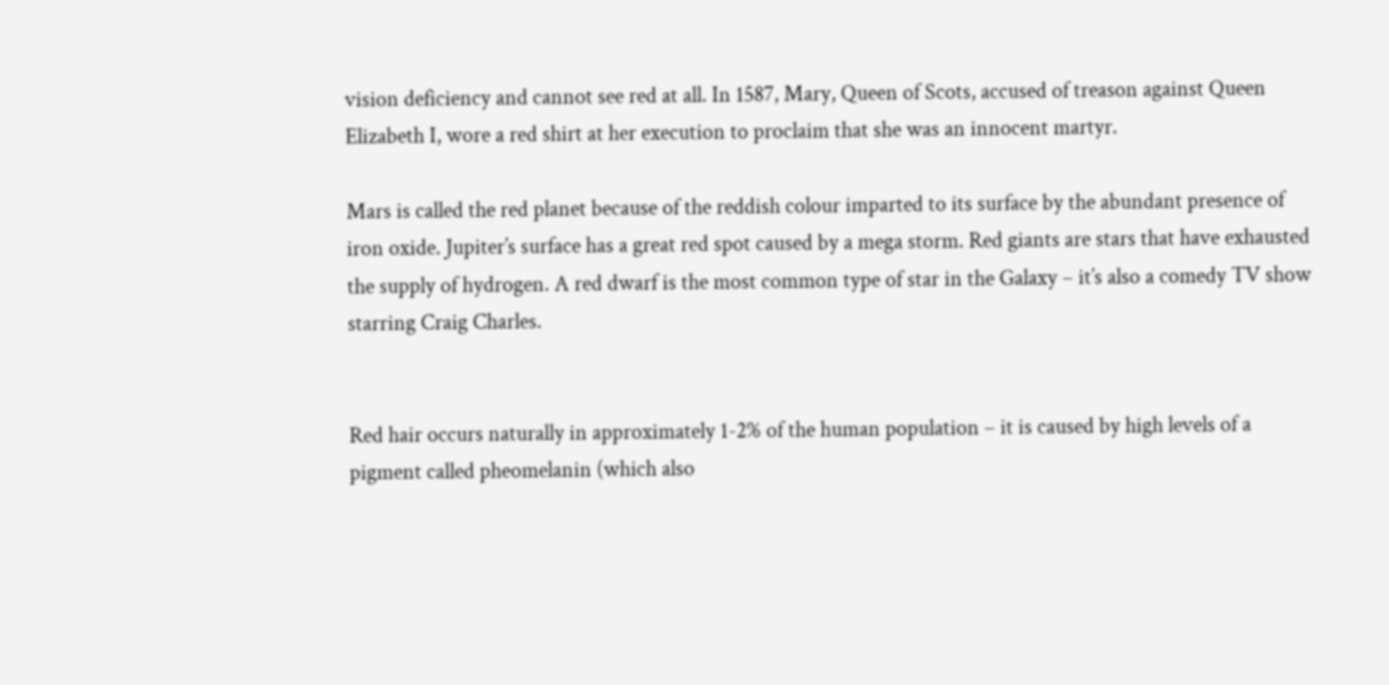vision deficiency and cannot see red at all. In 1587, Mary, Queen of Scots, accused of treason against Queen Elizabeth I, wore a red shirt at her execution to proclaim that she was an innocent martyr.

Mars is called the red planet because of the reddish colour imparted to its surface by the abundant presence of iron oxide. Jupiter’s surface has a great red spot caused by a mega storm. Red giants are stars that have exhausted the supply of hydrogen. A red dwarf is the most common type of star in the Galaxy – it’s also a comedy TV show starring Craig Charles.


Red hair occurs naturally in approximately 1-2% of the human population – it is caused by high levels of a pigment called pheomelanin (which also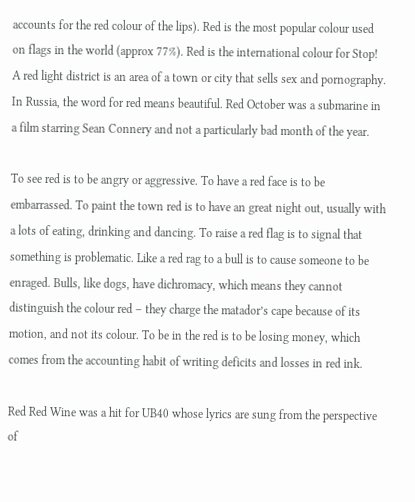accounts for the red colour of the lips). Red is the most popular colour used on flags in the world (approx 77%). Red is the international colour for Stop! A red light district is an area of a town or city that sells sex and pornography. In Russia, the word for red means beautiful. Red October was a submarine in a film starring Sean Connery and not a particularly bad month of the year.

To see red is to be angry or aggressive. To have a red face is to be embarrassed. To paint the town red is to have an great night out, usually with a lots of eating, drinking and dancing. To raise a red flag is to signal that something is problematic. Like a red rag to a bull is to cause someone to be enraged. Bulls, like dogs, have dichromacy, which means they cannot distinguish the colour red – they charge the matador’s cape because of its motion, and not its colour. To be in the red is to be losing money, which comes from the accounting habit of writing deficits and losses in red ink.

Red Red Wine was a hit for UB40 whose lyrics are sung from the perspective of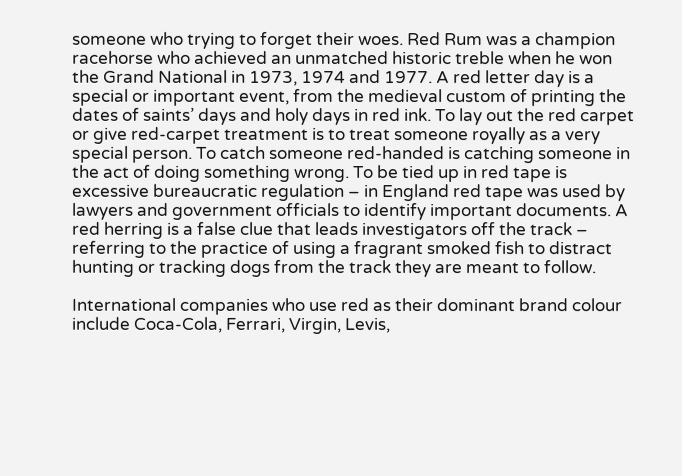someone who trying to forget their woes. Red Rum was a champion racehorse who achieved an unmatched historic treble when he won the Grand National in 1973, 1974 and 1977. A red letter day is a special or important event, from the medieval custom of printing the dates of saints’ days and holy days in red ink. To lay out the red carpet or give red-carpet treatment is to treat someone royally as a very special person. To catch someone red-handed is catching someone in the act of doing something wrong. To be tied up in red tape is excessive bureaucratic regulation – in England red tape was used by lawyers and government officials to identify important documents. A red herring is a false clue that leads investigators off the track – referring to the practice of using a fragrant smoked fish to distract hunting or tracking dogs from the track they are meant to follow.

International companies who use red as their dominant brand colour include Coca-Cola, Ferrari, Virgin, Levis,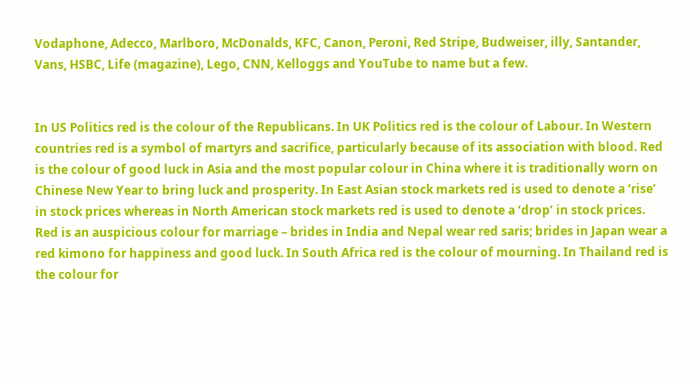Vodaphone, Adecco, Marlboro, McDonalds, KFC, Canon, Peroni, Red Stripe, Budweiser, illy, Santander, Vans, HSBC, Life (magazine), Lego, CNN, Kelloggs and YouTube to name but a few.


In US Politics red is the colour of the Republicans. In UK Politics red is the colour of Labour. In Western countries red is a symbol of martyrs and sacrifice, particularly because of its association with blood. Red is the colour of good luck in Asia and the most popular colour in China where it is traditionally worn on Chinese New Year to bring luck and prosperity. In East Asian stock markets red is used to denote a ‘rise’ in stock prices whereas in North American stock markets red is used to denote a ‘drop’ in stock prices. Red is an auspicious colour for marriage – brides in India and Nepal wear red saris; brides in Japan wear a red kimono for happiness and good luck. In South Africa red is the colour of mourning. In Thailand red is the colour for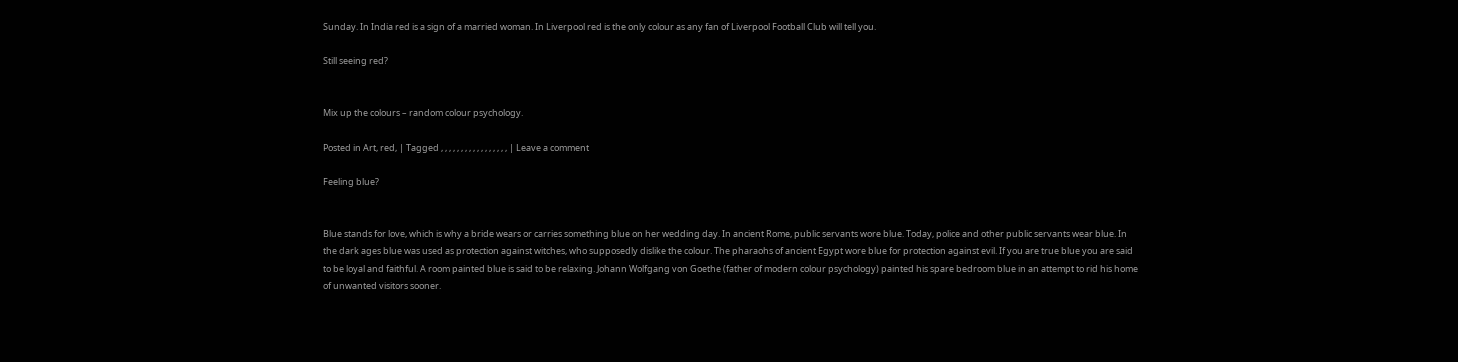Sunday. In India red is a sign of a married woman. In Liverpool red is the only colour as any fan of Liverpool Football Club will tell you.

Still seeing red?


Mix up the colours – random colour psychology.

Posted in Art, red, | Tagged , , , , , , , , , , , , , , , , , | Leave a comment

Feeling blue?


Blue stands for love, which is why a bride wears or carries something blue on her wedding day. In ancient Rome, public servants wore blue. Today, police and other public servants wear blue. In the dark ages blue was used as protection against witches, who supposedly dislike the colour. The pharaohs of ancient Egypt wore blue for protection against evil. If you are true blue you are said to be loyal and faithful. A room painted blue is said to be relaxing. Johann Wolfgang von Goethe (father of modern colour psychology) painted his spare bedroom blue in an attempt to rid his home of unwanted visitors sooner.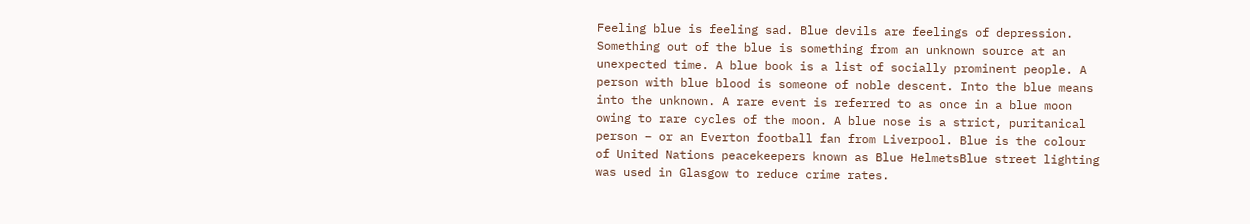Feeling blue is feeling sad. Blue devils are feelings of depression. Something out of the blue is something from an unknown source at an unexpected time. A blue book is a list of socially prominent people. A person with blue blood is someone of noble descent. Into the blue means into the unknown. A rare event is referred to as once in a blue moon owing to rare cycles of the moon. A blue nose is a strict, puritanical person – or an Everton football fan from Liverpool. Blue is the colour of United Nations peacekeepers known as Blue HelmetsBlue street lighting was used in Glasgow to reduce crime rates.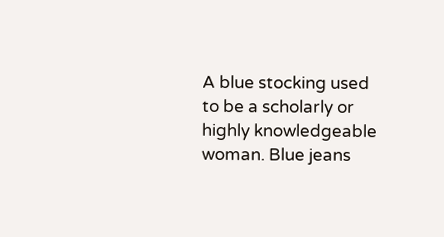A blue stocking used to be a scholarly or highly knowledgeable woman. Blue jeans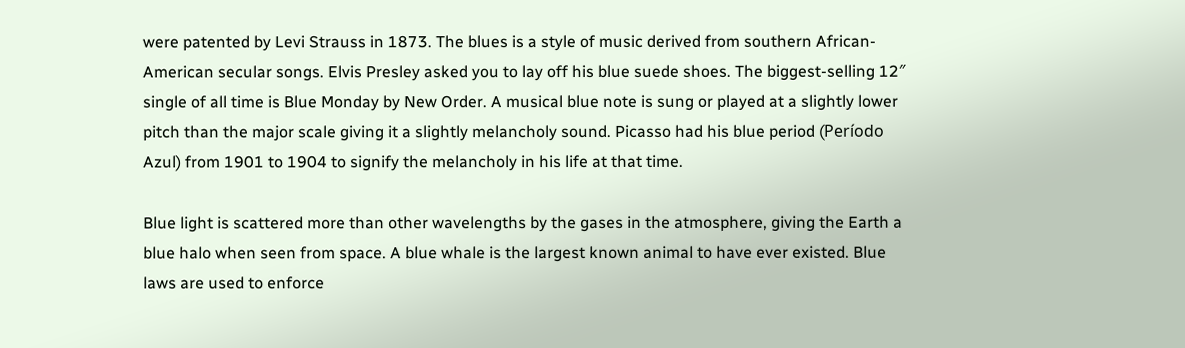were patented by Levi Strauss in 1873. The blues is a style of music derived from southern African-American secular songs. Elvis Presley asked you to lay off his blue suede shoes. The biggest-selling 12″ single of all time is Blue Monday by New Order. A musical blue note is sung or played at a slightly lower pitch than the major scale giving it a slightly melancholy sound. Picasso had his blue period (Período Azul) from 1901 to 1904 to signify the melancholy in his life at that time.

Blue light is scattered more than other wavelengths by the gases in the atmosphere, giving the Earth a blue halo when seen from space. A blue whale is the largest known animal to have ever existed. Blue laws are used to enforce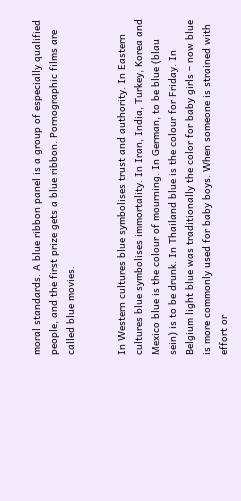moral standards. A blue ribbon panel is a group of especially qualified people, and the first prize gets a blue ribbon. Pornographic films are called blue movies.


In Western cultures blue symbolises trust and authority. In Eastern cultures blue symbolises immortality. In Iran, India, Turkey, Korea and Mexico blue is the colour of mourning. In German, to be blue (blau sein) is to be drunk. In Thailand blue is the colour for Friday. In Belgium light blue was traditionally the color for baby girls – now blue is more commonly used for baby boys. When someone is strained with effort or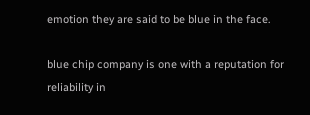emotion they are said to be blue in the face.

blue chip company is one with a reputation for reliability in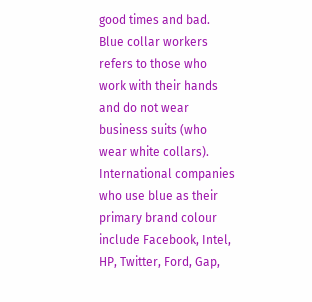good times and bad. Blue collar workers refers to those who work with their hands and do not wear business suits (who wear white collars). International companies who use blue as their primary brand colour include Facebook, Intel, HP, Twitter, Ford, Gap,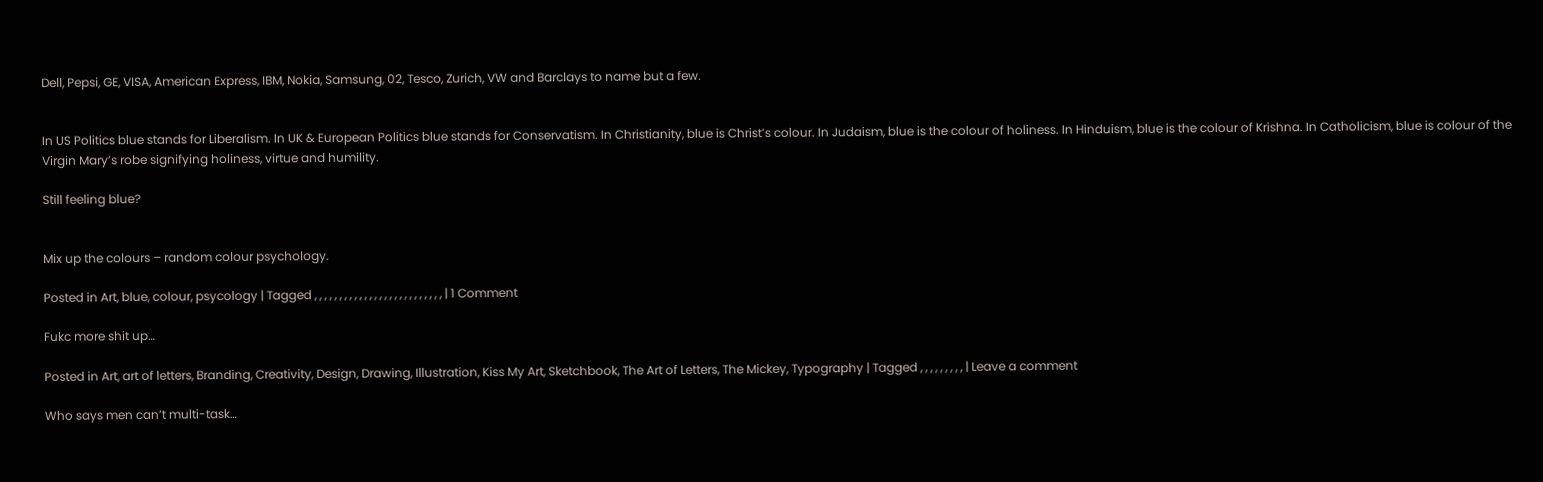Dell, Pepsi, GE, VISA, American Express, IBM, Nokia, Samsung, 02, Tesco, Zurich, VW and Barclays to name but a few.


In US Politics blue stands for Liberalism. In UK & European Politics blue stands for Conservatism. In Christianity, blue is Christ’s colour. In Judaism, blue is the colour of holiness. In Hinduism, blue is the colour of Krishna. In Catholicism, blue is colour of the Virgin Mary’s robe signifying holiness, virtue and humility.

Still feeling blue?


Mix up the colours – random colour psychology.

Posted in Art, blue, colour, psycology | Tagged , , , , , , , , , , , , , , , , , , , , , , , , , , | 1 Comment

Fukc more shit up…

Posted in Art, art of letters, Branding, Creativity, Design, Drawing, Illustration, Kiss My Art, Sketchbook, The Art of Letters, The Mickey, Typography | Tagged , , , , , , , , , | Leave a comment

Who says men can’t multi-task…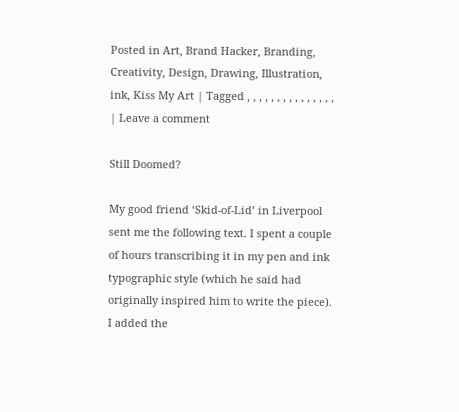Posted in Art, Brand Hacker, Branding, Creativity, Design, Drawing, Illustration, ink, Kiss My Art | Tagged , , , , , , , , , , , , , , , | Leave a comment

Still Doomed?

My good friend ‘Skid-of-Lid’ in Liverpool sent me the following text. I spent a couple of hours transcribing it in my pen and ink typographic style (which he said had originally inspired him to write the piece). I added the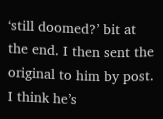‘still doomed?’ bit at the end. I then sent the original to him by post. I think he’s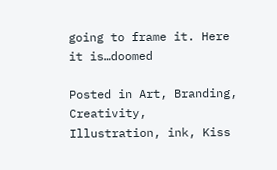going to frame it. Here it is…doomed

Posted in Art, Branding, Creativity, Illustration, ink, Kiss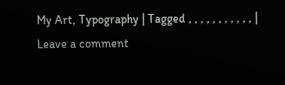My Art, Typography | Tagged , , , , , , , , , , , | Leave a comment